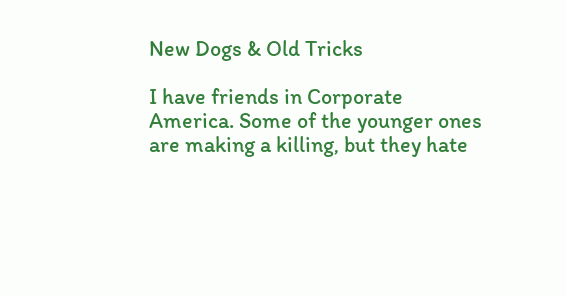New Dogs & Old Tricks

I have friends in Corporate America. Some of the younger ones are making a killing, but they hate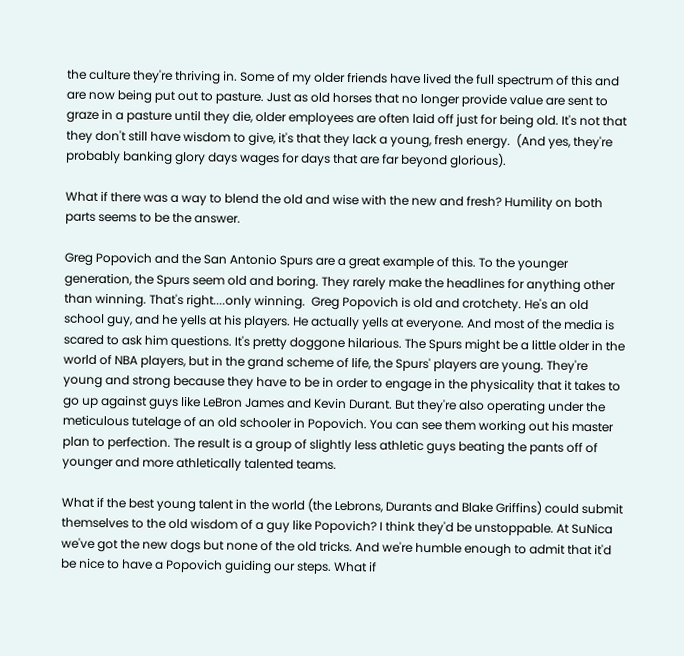the culture they're thriving in. Some of my older friends have lived the full spectrum of this and are now being put out to pasture. Just as old horses that no longer provide value are sent to graze in a pasture until they die, older employees are often laid off just for being old. It's not that they don't still have wisdom to give, it's that they lack a young, fresh energy.  (And yes, they're probably banking glory days wages for days that are far beyond glorious).

What if there was a way to blend the old and wise with the new and fresh? Humility on both parts seems to be the answer.

Greg Popovich and the San Antonio Spurs are a great example of this. To the younger generation, the Spurs seem old and boring. They rarely make the headlines for anything other than winning. That's right....only winning.  Greg Popovich is old and crotchety. He's an old school guy, and he yells at his players. He actually yells at everyone. And most of the media is scared to ask him questions. It's pretty doggone hilarious. The Spurs might be a little older in the world of NBA players, but in the grand scheme of life, the Spurs' players are young. They're young and strong because they have to be in order to engage in the physicality that it takes to go up against guys like LeBron James and Kevin Durant. But they're also operating under the meticulous tutelage of an old schooler in Popovich. You can see them working out his master plan to perfection. The result is a group of slightly less athletic guys beating the pants off of younger and more athletically talented teams.

What if the best young talent in the world (the Lebrons, Durants and Blake Griffins) could submit themselves to the old wisdom of a guy like Popovich? I think they'd be unstoppable. At SuNica we've got the new dogs but none of the old tricks. And we're humble enough to admit that it'd be nice to have a Popovich guiding our steps. What if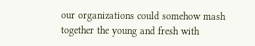our organizations could somehow mash together the young and fresh with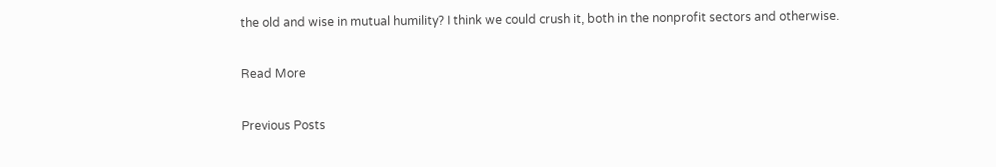the old and wise in mutual humility? I think we could crush it, both in the nonprofit sectors and otherwise.

Read More

Previous Posts